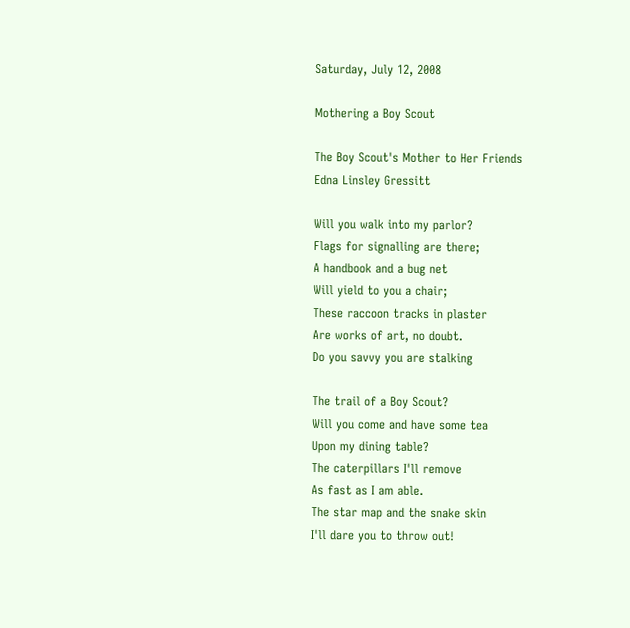Saturday, July 12, 2008

Mothering a Boy Scout

The Boy Scout's Mother to Her Friends
Edna Linsley Gressitt

Will you walk into my parlor?
Flags for signalling are there;
A handbook and a bug net
Will yield to you a chair;
These raccoon tracks in plaster
Are works of art, no doubt.
Do you savvy you are stalking

The trail of a Boy Scout?
Will you come and have some tea
Upon my dining table?
The caterpillars I'll remove
As fast as I am able.
The star map and the snake skin
I'll dare you to throw out!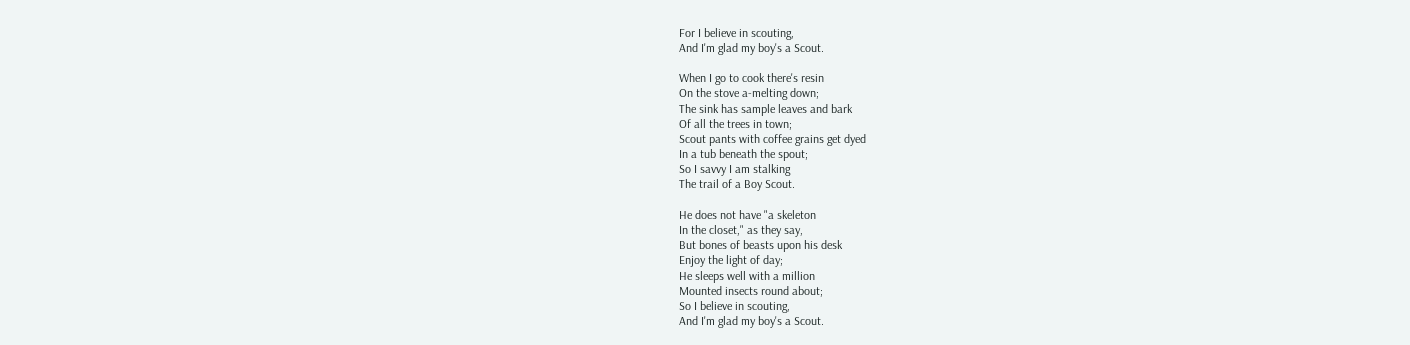For I believe in scouting,
And I'm glad my boy's a Scout.

When I go to cook there's resin
On the stove a-melting down;
The sink has sample leaves and bark
Of all the trees in town;
Scout pants with coffee grains get dyed
In a tub beneath the spout;
So I savvy I am stalking
The trail of a Boy Scout.

He does not have "a skeleton
In the closet," as they say,
But bones of beasts upon his desk
Enjoy the light of day;
He sleeps well with a million
Mounted insects round about;
So I believe in scouting,
And I'm glad my boy's a Scout.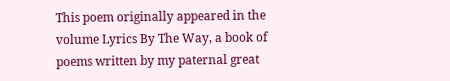This poem originally appeared in the volume Lyrics By The Way, a book of poems written by my paternal great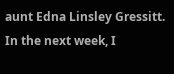aunt Edna Linsley Gressitt. In the next week, I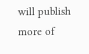will publish more of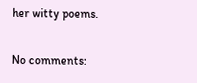her witty poems.

No comments: